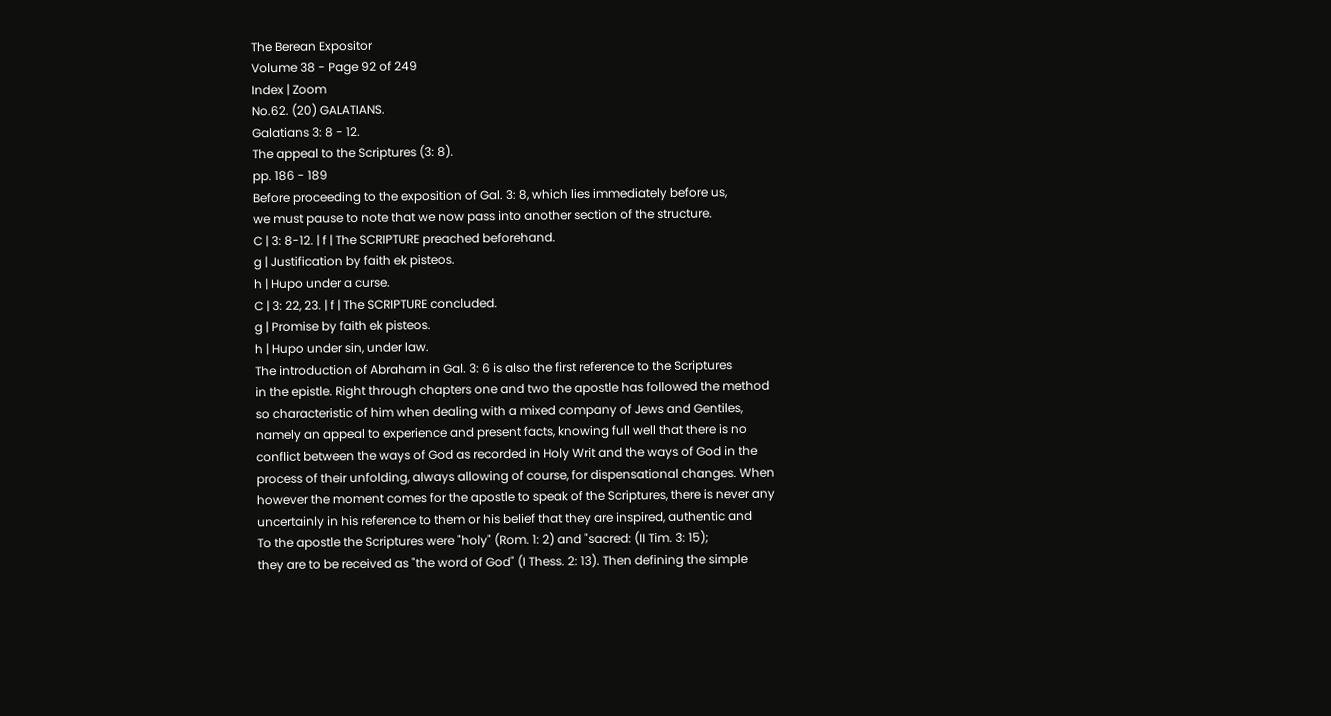The Berean Expositor
Volume 38 - Page 92 of 249
Index | Zoom
No.62. (20) GALATIANS.
Galatians 3: 8 - 12.
The appeal to the Scriptures (3: 8).
pp. 186 - 189
Before proceeding to the exposition of Gal. 3: 8, which lies immediately before us,
we must pause to note that we now pass into another section of the structure.
C | 3: 8-12. | f | The SCRIPTURE preached beforehand.
g | Justification by faith ek pisteos.
h | Hupo under a curse.
C | 3: 22, 23. | f | The SCRIPTURE concluded.
g | Promise by faith ek pisteos.
h | Hupo under sin, under law.
The introduction of Abraham in Gal. 3: 6 is also the first reference to the Scriptures
in the epistle. Right through chapters one and two the apostle has followed the method
so characteristic of him when dealing with a mixed company of Jews and Gentiles,
namely an appeal to experience and present facts, knowing full well that there is no
conflict between the ways of God as recorded in Holy Writ and the ways of God in the
process of their unfolding, always allowing of course, for dispensational changes. When
however the moment comes for the apostle to speak of the Scriptures, there is never any
uncertainly in his reference to them or his belief that they are inspired, authentic and
To the apostle the Scriptures were "holy" (Rom. 1: 2) and "sacred: (II Tim. 3: 15);
they are to be received as "the word of God" (I Thess. 2: 13). Then defining the simple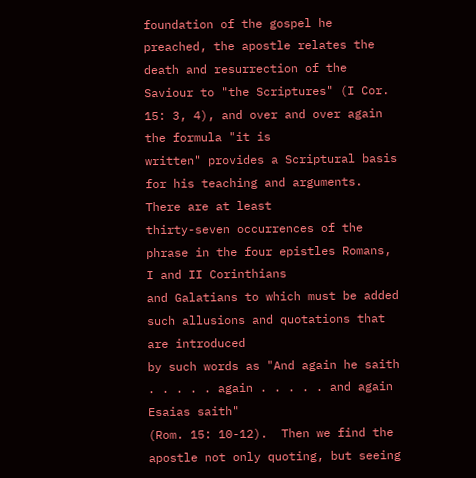foundation of the gospel he preached, the apostle relates the death and resurrection of the
Saviour to "the Scriptures" (I Cor. 15: 3, 4), and over and over again the formula "it is
written" provides a Scriptural basis for his teaching and arguments. There are at least
thirty-seven occurrences of the phrase in the four epistles Romans, I and II Corinthians
and Galatians to which must be added such allusions and quotations that are introduced
by such words as "And again he saith . . . . . again . . . . . and again Esaias saith"
(Rom. 15: 10-12).  Then we find the apostle not only quoting, but seeing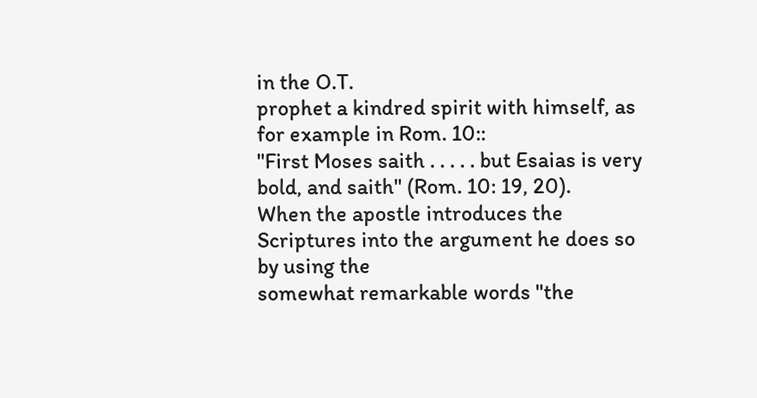in the O.T.
prophet a kindred spirit with himself, as for example in Rom. 10::
"First Moses saith . . . . . but Esaias is very bold, and saith" (Rom. 10: 19, 20).
When the apostle introduces the Scriptures into the argument he does so by using the
somewhat remarkable words "the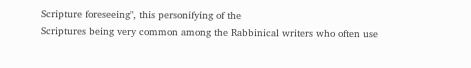Scripture foreseeing", this personifying of the
Scriptures being very common among the Rabbinical writers who often use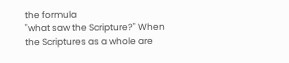the formula
"what saw the Scripture?" When the Scriptures as a whole are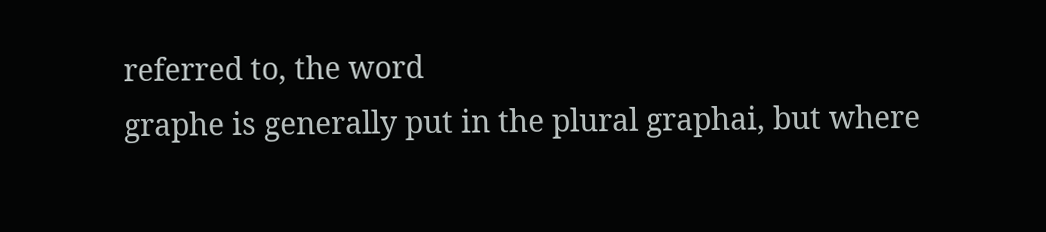referred to, the word
graphe is generally put in the plural graphai, but where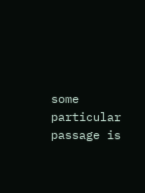some particular passage is